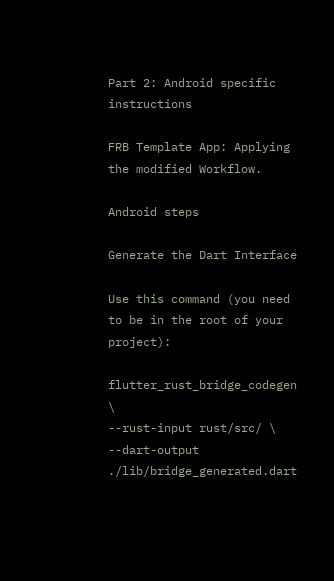Part 2: Android specific instructions

FRB Template App: Applying the modified Workflow.

Android steps

Generate the Dart Interface

Use this command (you need to be in the root of your project):

flutter_rust_bridge_codegen \
--rust-input rust/src/ \
--dart-output ./lib/bridge_generated.dart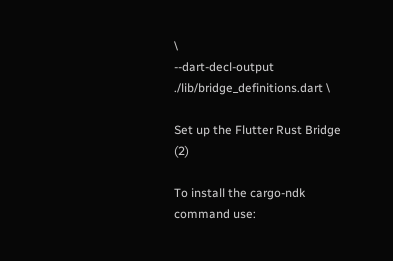\
--dart-decl-output ./lib/bridge_definitions.dart \

Set up the Flutter Rust Bridge (2)

To install the cargo-ndk command use: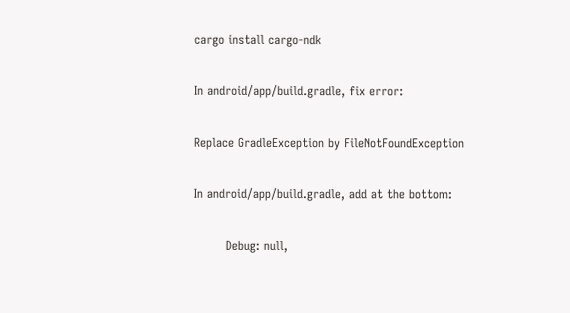cargo install cargo-ndk

In android/app/build.gradle, fix error:

Replace GradleException by FileNotFoundException

In android/app/build.gradle, add at the bottom:

        Debug: null,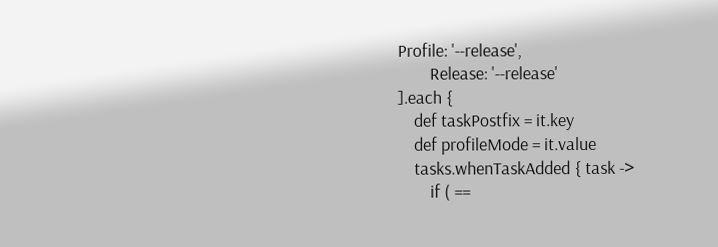Profile: '--release',
        Release: '--release'
].each {
    def taskPostfix = it.key
    def profileMode = it.value
    tasks.whenTaskAdded { task ->
        if ( ==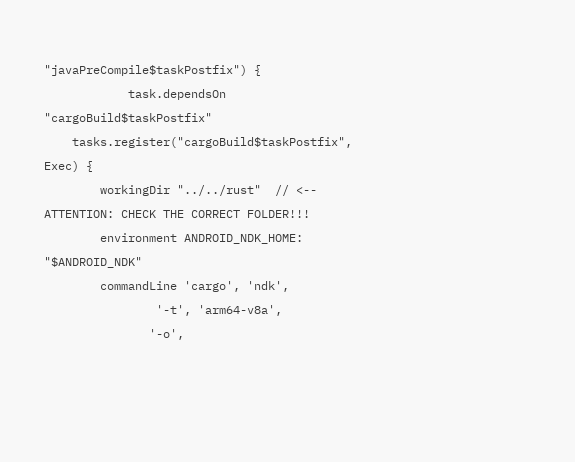"javaPreCompile$taskPostfix") {
            task.dependsOn "cargoBuild$taskPostfix"
    tasks.register("cargoBuild$taskPostfix", Exec) {
        workingDir "../../rust"  // <-- ATTENTION: CHECK THE CORRECT FOLDER!!!
        environment ANDROID_NDK_HOME: "$ANDROID_NDK"
        commandLine 'cargo', 'ndk',
                '-t', 'arm64-v8a',
               '-o',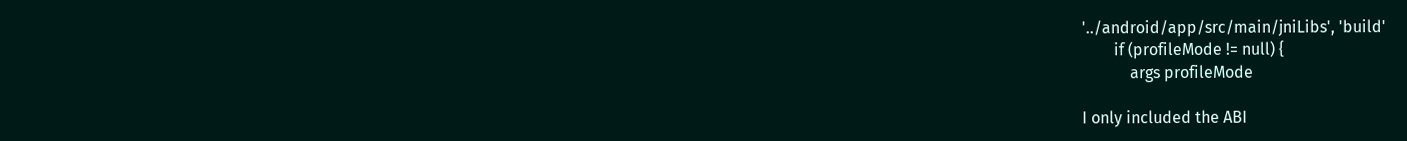'../android/app/src/main/jniLibs', 'build'
        if (profileMode != null) {
            args profileMode

I only included the ABI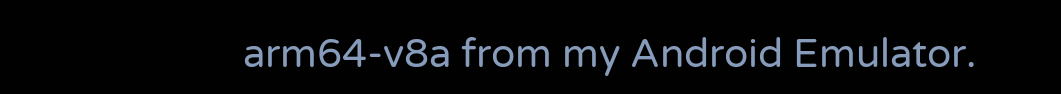arm64-v8a from my Android Emulator.